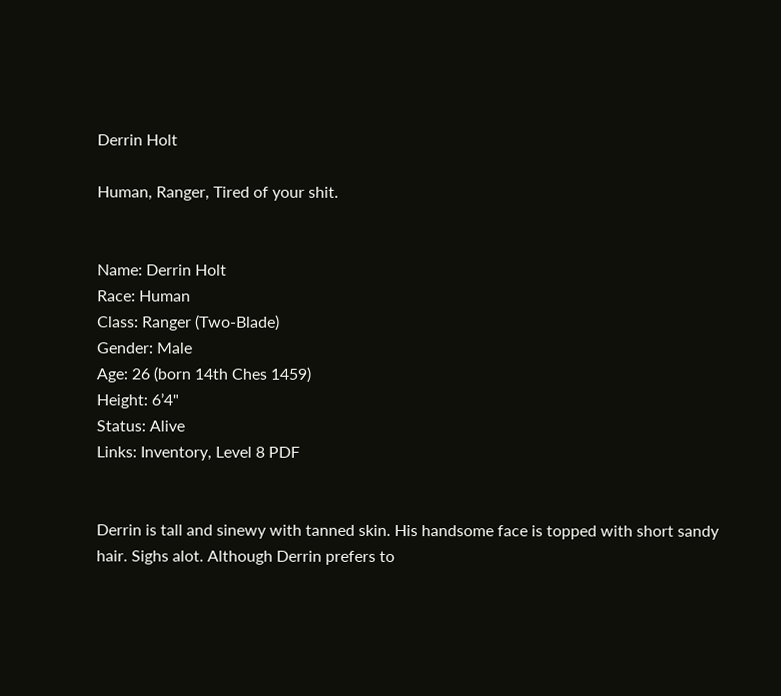Derrin Holt

Human, Ranger, Tired of your shit.


Name: Derrin Holt
Race: Human
Class: Ranger (Two-Blade)
Gender: Male
Age: 26 (born 14th Ches 1459)
Height: 6’4"
Status: Alive
Links: Inventory, Level 8 PDF


Derrin is tall and sinewy with tanned skin. His handsome face is topped with short sandy hair. Sighs alot. Although Derrin prefers to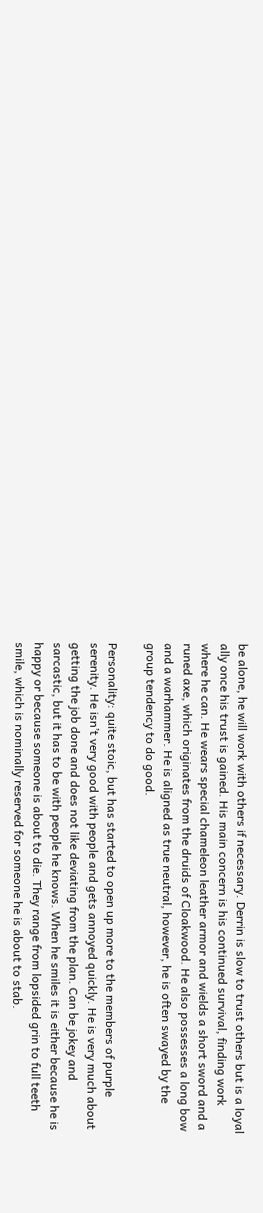be alone, he will work with others if necessary. Derrin is slow to trust others but is a loyal ally once his trust is gained. His main concern is his continued survival, finding work where he can. He wears special chameleon leather armor and wields a short sword and a runed axe, which originates from the druids of Cloakwood. He also possesses a long bow and a warhammer. He is aligned as true neutral, however, he is often swayed by the group tendency to do good.

Personality: quite stoic, but has started to open up more to the members of purple serenity. He isn’t very good with people and gets annoyed quickly. He is very much about getting the job done and does not like deviating from the plan. Can be jokey and sarcastic, but it has to be with people he knows. When he smiles it is either because he is happy or because someone is about to die. They range from lopsided grin to full teeth smile, which is nominally reserved for someone he is about to stab.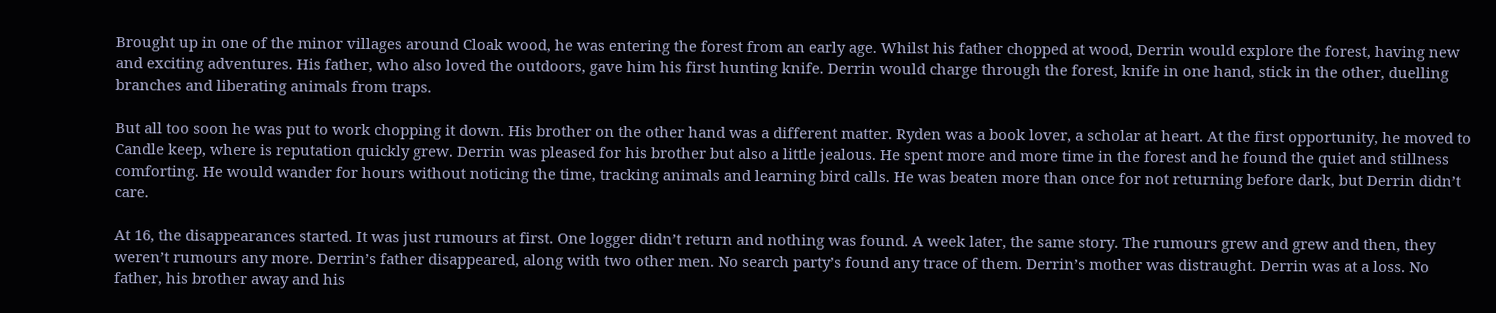Brought up in one of the minor villages around Cloak wood, he was entering the forest from an early age. Whilst his father chopped at wood, Derrin would explore the forest, having new and exciting adventures. His father, who also loved the outdoors, gave him his first hunting knife. Derrin would charge through the forest, knife in one hand, stick in the other, duelling branches and liberating animals from traps.

But all too soon he was put to work chopping it down. His brother on the other hand was a different matter. Ryden was a book lover, a scholar at heart. At the first opportunity, he moved to Candle keep, where is reputation quickly grew. Derrin was pleased for his brother but also a little jealous. He spent more and more time in the forest and he found the quiet and stillness comforting. He would wander for hours without noticing the time, tracking animals and learning bird calls. He was beaten more than once for not returning before dark, but Derrin didn’t care.

At 16, the disappearances started. It was just rumours at first. One logger didn’t return and nothing was found. A week later, the same story. The rumours grew and grew and then, they weren’t rumours any more. Derrin’s father disappeared, along with two other men. No search party’s found any trace of them. Derrin’s mother was distraught. Derrin was at a loss. No father, his brother away and his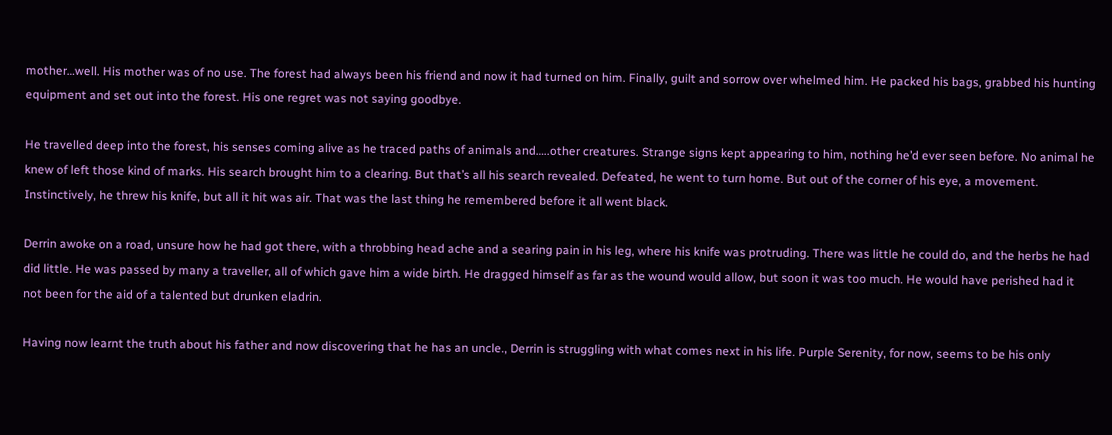mother…well. His mother was of no use. The forest had always been his friend and now it had turned on him. Finally, guilt and sorrow over whelmed him. He packed his bags, grabbed his hunting equipment and set out into the forest. His one regret was not saying goodbye.

He travelled deep into the forest, his senses coming alive as he traced paths of animals and…..other creatures. Strange signs kept appearing to him, nothing he’d ever seen before. No animal he knew of left those kind of marks. His search brought him to a clearing. But that’s all his search revealed. Defeated, he went to turn home. But out of the corner of his eye, a movement. Instinctively, he threw his knife, but all it hit was air. That was the last thing he remembered before it all went black.

Derrin awoke on a road, unsure how he had got there, with a throbbing head ache and a searing pain in his leg, where his knife was protruding. There was little he could do, and the herbs he had did little. He was passed by many a traveller, all of which gave him a wide birth. He dragged himself as far as the wound would allow, but soon it was too much. He would have perished had it not been for the aid of a talented but drunken eladrin.

Having now learnt the truth about his father and now discovering that he has an uncle., Derrin is struggling with what comes next in his life. Purple Serenity, for now, seems to be his only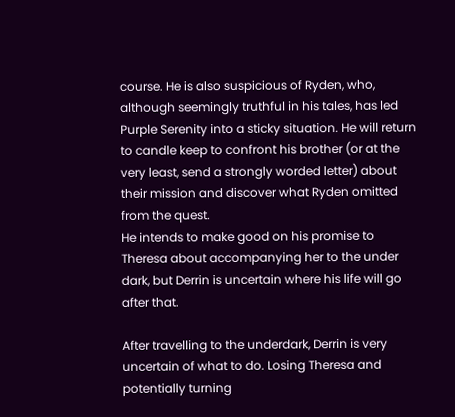course. He is also suspicious of Ryden, who, although seemingly truthful in his tales, has led Purple Serenity into a sticky situation. He will return to candle keep to confront his brother (or at the very least, send a strongly worded letter) about their mission and discover what Ryden omitted from the quest.
He intends to make good on his promise to Theresa about accompanying her to the under dark, but Derrin is uncertain where his life will go after that.

After travelling to the underdark, Derrin is very uncertain of what to do. Losing Theresa and potentially turning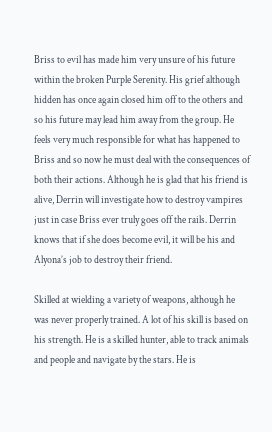Briss to evil has made him very unsure of his future within the broken Purple Serenity. His grief although hidden has once again closed him off to the others and so his future may lead him away from the group. He feels very much responsible for what has happened to Briss and so now he must deal with the consequences of both their actions. Although he is glad that his friend is alive, Derrin will investigate how to destroy vampires just in case Briss ever truly goes off the rails. Derrin knows that if she does become evil, it will be his and Alyona’s job to destroy their friend.

Skilled at wielding a variety of weapons, although he was never properly trained. A lot of his skill is based on his strength. He is a skilled hunter, able to track animals and people and navigate by the stars. He is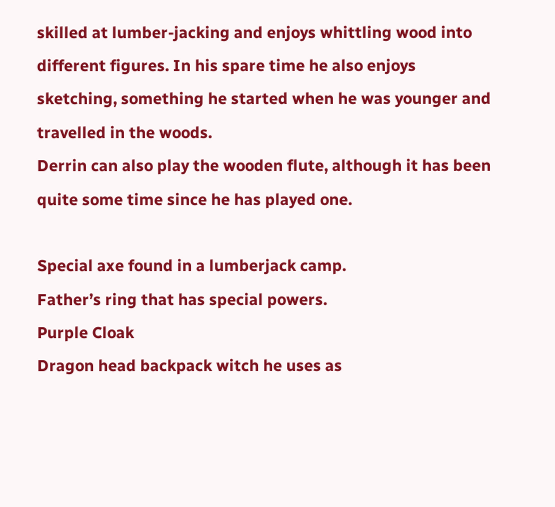skilled at lumber-jacking and enjoys whittling wood into different figures. In his spare time he also enjoys sketching, something he started when he was younger and travelled in the woods.
Derrin can also play the wooden flute, although it has been quite some time since he has played one.

Special axe found in a lumberjack camp.
Father’s ring that has special powers.
Purple Cloak
Dragon head backpack witch he uses as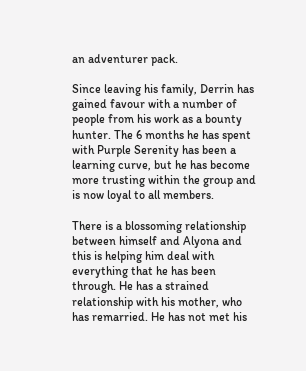an adventurer pack.

Since leaving his family, Derrin has gained favour with a number of people from his work as a bounty hunter. The 6 months he has spent with Purple Serenity has been a learning curve, but he has become more trusting within the group and is now loyal to all members.

There is a blossoming relationship between himself and Alyona and this is helping him deal with everything that he has been through. He has a strained relationship with his mother, who has remarried. He has not met his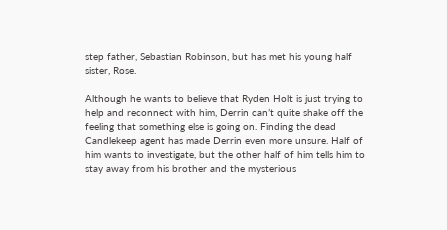step father, Sebastian Robinson, but has met his young half sister, Rose.

Although he wants to believe that Ryden Holt is just trying to help and reconnect with him, Derrin can’t quite shake off the feeling that something else is going on. Finding the dead Candlekeep agent has made Derrin even more unsure. Half of him wants to investigate, but the other half of him tells him to stay away from his brother and the mysterious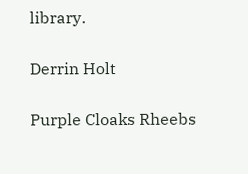library.

Derrin Holt

Purple Cloaks Rheebs